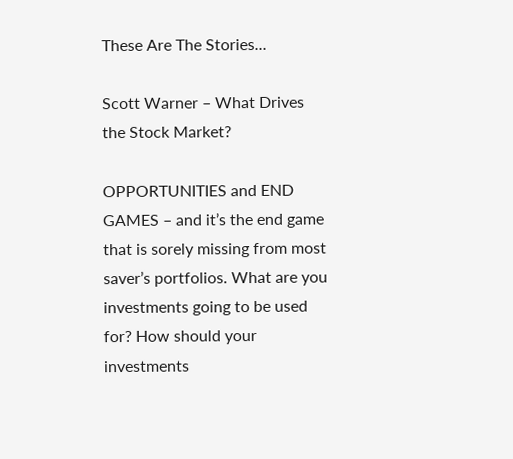These Are The Stories...

Scott Warner – What Drives the Stock Market?

OPPORTUNITIES and END GAMES – and it’s the end game that is sorely missing from most saver’s portfolios. What are you investments going to be used for? How should your investments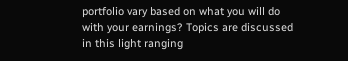portfolio vary based on what you will do with your earnings? Topics are discussed in this light ranging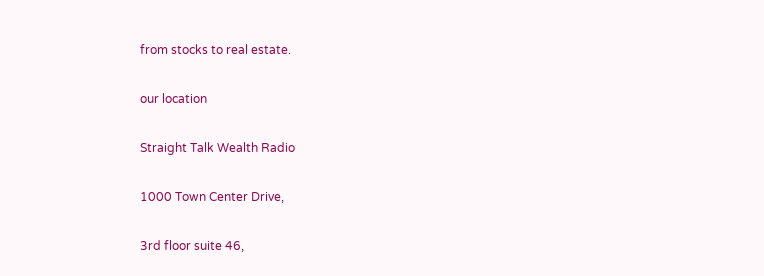from stocks to real estate.

our location

Straight Talk Wealth Radio

1000 Town Center Drive,

3rd floor suite 46,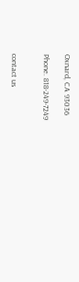Oxnard, CA 93036

Phone. 818-249-7249


contact us